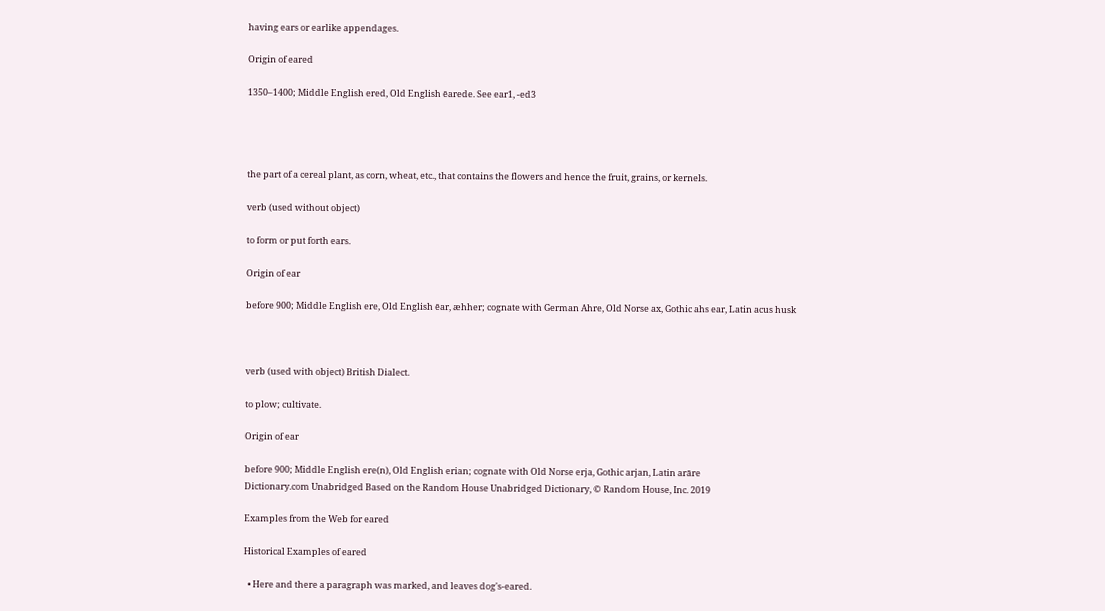having ears or earlike appendages.

Origin of eared

1350–1400; Middle English ered, Old English ēarede. See ear1, -ed3




the part of a cereal plant, as corn, wheat, etc., that contains the flowers and hence the fruit, grains, or kernels.

verb (used without object)

to form or put forth ears.

Origin of ear

before 900; Middle English ere, Old English ēar, æhher; cognate with German Ahre, Old Norse ax, Gothic ahs ear, Latin acus husk



verb (used with object) British Dialect.

to plow; cultivate.

Origin of ear

before 900; Middle English ere(n), Old English erian; cognate with Old Norse erja, Gothic arjan, Latin arāre
Dictionary.com Unabridged Based on the Random House Unabridged Dictionary, © Random House, Inc. 2019

Examples from the Web for eared

Historical Examples of eared

  • Here and there a paragraph was marked, and leaves dog's-eared.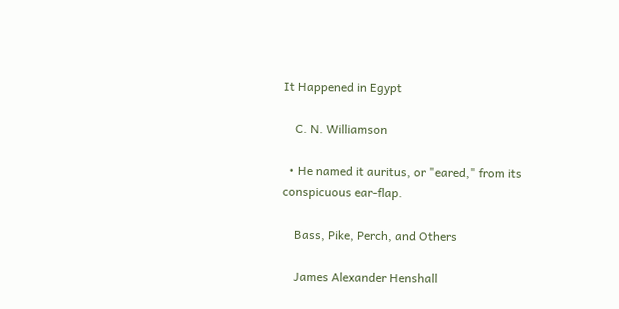It Happened in Egypt

    C. N. Williamson

  • He named it auritus, or "eared," from its conspicuous ear-flap.

    Bass, Pike, Perch, and Others

    James Alexander Henshall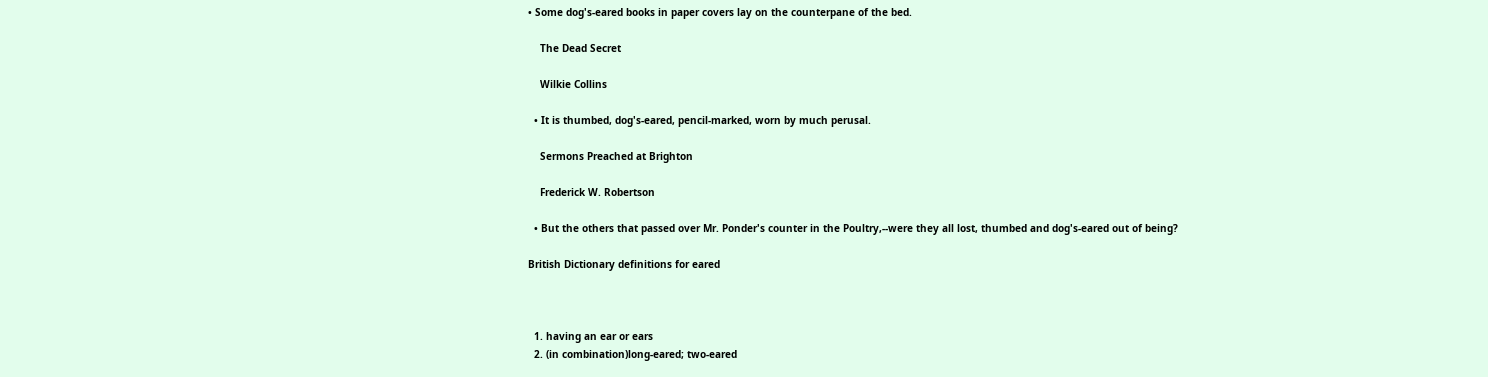• Some dog's-eared books in paper covers lay on the counterpane of the bed.

    The Dead Secret

    Wilkie Collins

  • It is thumbed, dog's-eared, pencil-marked, worn by much perusal.

    Sermons Preached at Brighton

    Frederick W. Robertson

  • But the others that passed over Mr. Ponder's counter in the Poultry,--were they all lost, thumbed and dog's-eared out of being?

British Dictionary definitions for eared



  1. having an ear or ears
  2. (in combination)long-eared; two-eared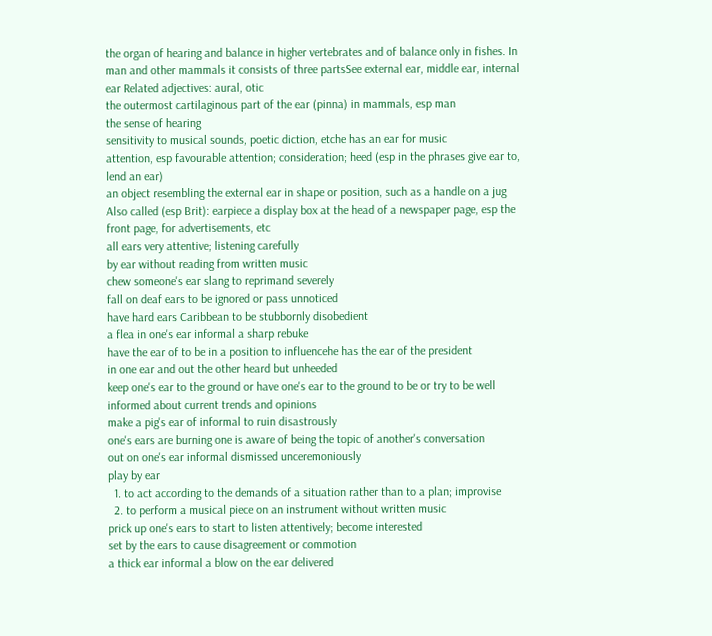the organ of hearing and balance in higher vertebrates and of balance only in fishes. In man and other mammals it consists of three partsSee external ear, middle ear, internal ear Related adjectives: aural, otic
the outermost cartilaginous part of the ear (pinna) in mammals, esp man
the sense of hearing
sensitivity to musical sounds, poetic diction, etche has an ear for music
attention, esp favourable attention; consideration; heed (esp in the phrases give ear to, lend an ear)
an object resembling the external ear in shape or position, such as a handle on a jug
Also called (esp Brit): earpiece a display box at the head of a newspaper page, esp the front page, for advertisements, etc
all ears very attentive; listening carefully
by ear without reading from written music
chew someone's ear slang to reprimand severely
fall on deaf ears to be ignored or pass unnoticed
have hard ears Caribbean to be stubbornly disobedient
a flea in one's ear informal a sharp rebuke
have the ear of to be in a position to influencehe has the ear of the president
in one ear and out the other heard but unheeded
keep one's ear to the ground or have one's ear to the ground to be or try to be well informed about current trends and opinions
make a pig's ear of informal to ruin disastrously
one's ears are burning one is aware of being the topic of another's conversation
out on one's ear informal dismissed unceremoniously
play by ear
  1. to act according to the demands of a situation rather than to a plan; improvise
  2. to perform a musical piece on an instrument without written music
prick up one's ears to start to listen attentively; become interested
set by the ears to cause disagreement or commotion
a thick ear informal a blow on the ear delivered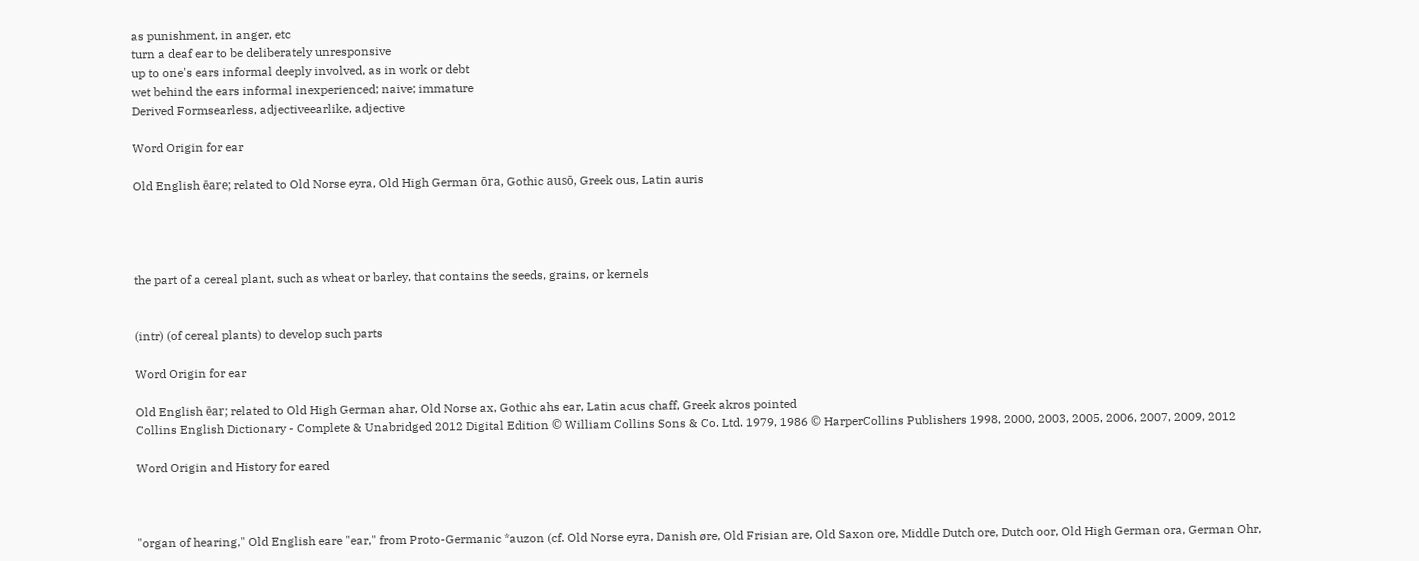as punishment, in anger, etc
turn a deaf ear to be deliberately unresponsive
up to one's ears informal deeply involved, as in work or debt
wet behind the ears informal inexperienced; naive; immature
Derived Formsearless, adjectiveearlike, adjective

Word Origin for ear

Old English ēare; related to Old Norse eyra, Old High German ōra, Gothic ausō, Greek ous, Latin auris




the part of a cereal plant, such as wheat or barley, that contains the seeds, grains, or kernels


(intr) (of cereal plants) to develop such parts

Word Origin for ear

Old English ēar; related to Old High German ahar, Old Norse ax, Gothic ahs ear, Latin acus chaff, Greek akros pointed
Collins English Dictionary - Complete & Unabridged 2012 Digital Edition © William Collins Sons & Co. Ltd. 1979, 1986 © HarperCollins Publishers 1998, 2000, 2003, 2005, 2006, 2007, 2009, 2012

Word Origin and History for eared



"organ of hearing," Old English eare "ear," from Proto-Germanic *auzon (cf. Old Norse eyra, Danish øre, Old Frisian are, Old Saxon ore, Middle Dutch ore, Dutch oor, Old High German ora, German Ohr,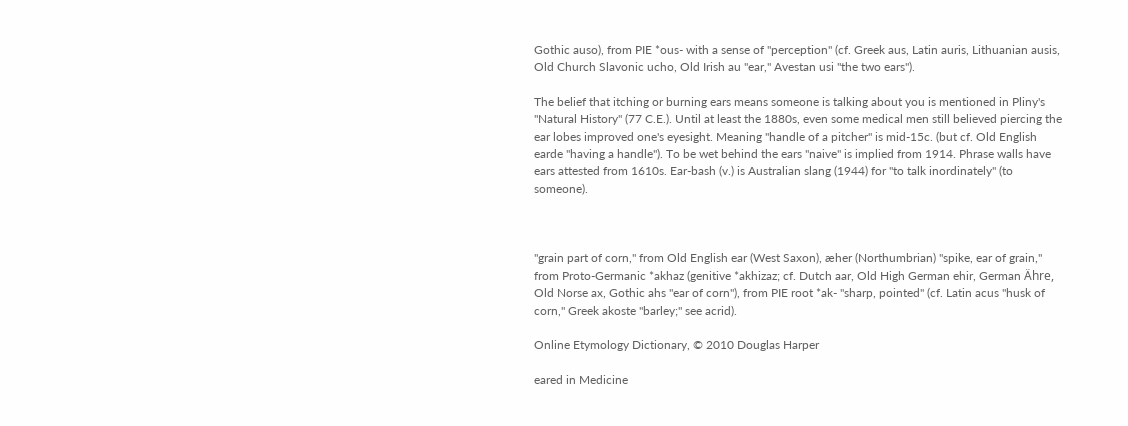Gothic auso), from PIE *ous- with a sense of "perception" (cf. Greek aus, Latin auris, Lithuanian ausis, Old Church Slavonic ucho, Old Irish au "ear," Avestan usi "the two ears").

The belief that itching or burning ears means someone is talking about you is mentioned in Pliny's "Natural History" (77 C.E.). Until at least the 1880s, even some medical men still believed piercing the ear lobes improved one's eyesight. Meaning "handle of a pitcher" is mid-15c. (but cf. Old English earde "having a handle"). To be wet behind the ears "naive" is implied from 1914. Phrase walls have ears attested from 1610s. Ear-bash (v.) is Australian slang (1944) for "to talk inordinately" (to someone).



"grain part of corn," from Old English ear (West Saxon), æher (Northumbrian) "spike, ear of grain," from Proto-Germanic *akhaz (genitive *akhizaz; cf. Dutch aar, Old High German ehir, German Ähre, Old Norse ax, Gothic ahs "ear of corn"), from PIE root *ak- "sharp, pointed" (cf. Latin acus "husk of corn," Greek akoste "barley;" see acrid).

Online Etymology Dictionary, © 2010 Douglas Harper

eared in Medicine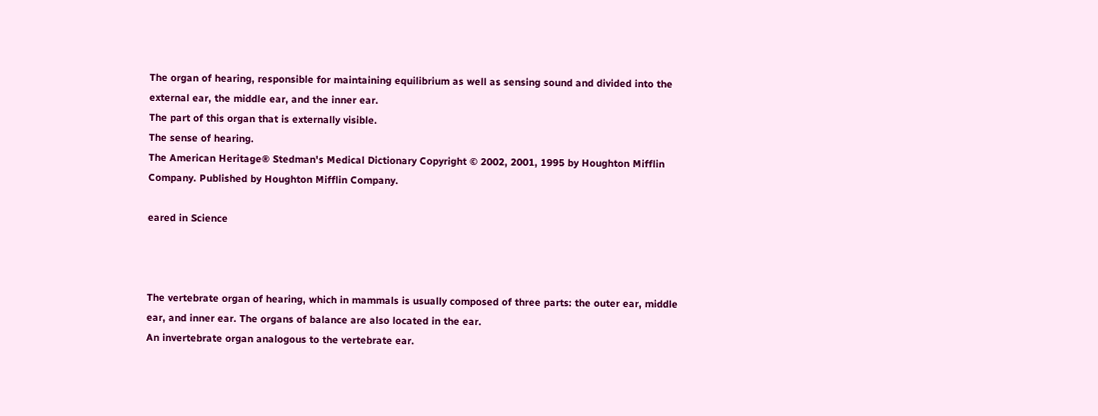The organ of hearing, responsible for maintaining equilibrium as well as sensing sound and divided into the external ear, the middle ear, and the inner ear.
The part of this organ that is externally visible.
The sense of hearing.
The American Heritage® Stedman's Medical Dictionary Copyright © 2002, 2001, 1995 by Houghton Mifflin Company. Published by Houghton Mifflin Company.

eared in Science



The vertebrate organ of hearing, which in mammals is usually composed of three parts: the outer ear, middle ear, and inner ear. The organs of balance are also located in the ear.
An invertebrate organ analogous to the vertebrate ear.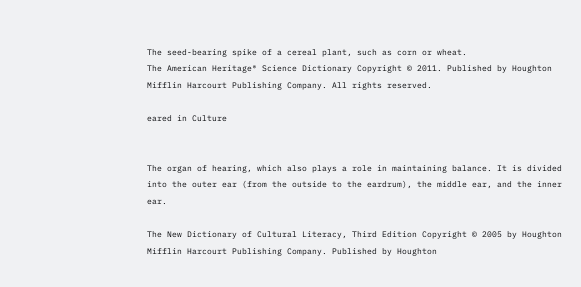The seed-bearing spike of a cereal plant, such as corn or wheat.
The American Heritage® Science Dictionary Copyright © 2011. Published by Houghton Mifflin Harcourt Publishing Company. All rights reserved.

eared in Culture


The organ of hearing, which also plays a role in maintaining balance. It is divided into the outer ear (from the outside to the eardrum), the middle ear, and the inner ear.

The New Dictionary of Cultural Literacy, Third Edition Copyright © 2005 by Houghton Mifflin Harcourt Publishing Company. Published by Houghton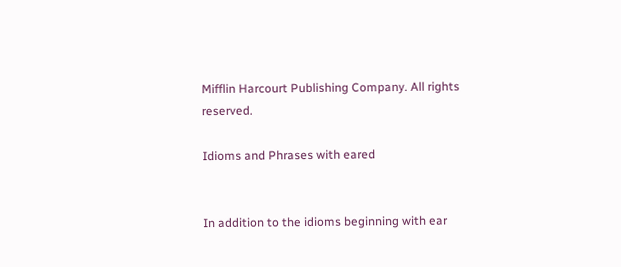Mifflin Harcourt Publishing Company. All rights reserved.

Idioms and Phrases with eared


In addition to the idioms beginning with ear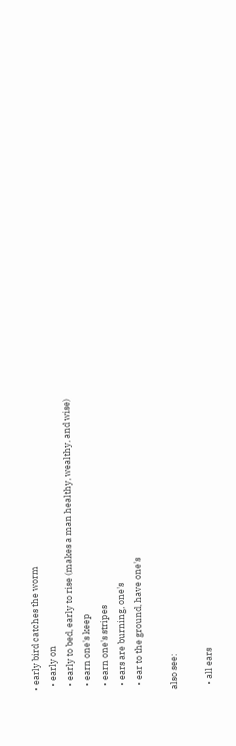• early bird catches the worm
  • early on
  • early to bed, early to rise (makes a man healthy, wealthy, and wise)
  • earn one's keep
  • earn one's stripes
  • ears are burning, one's
  • ear to the ground, have one's

also see:

  • all ears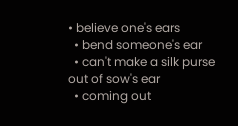• believe one's ears
  • bend someone's ear
  • can't make a silk purse out of sow's ear
  • coming out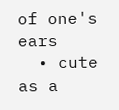of one's ears
  • cute as a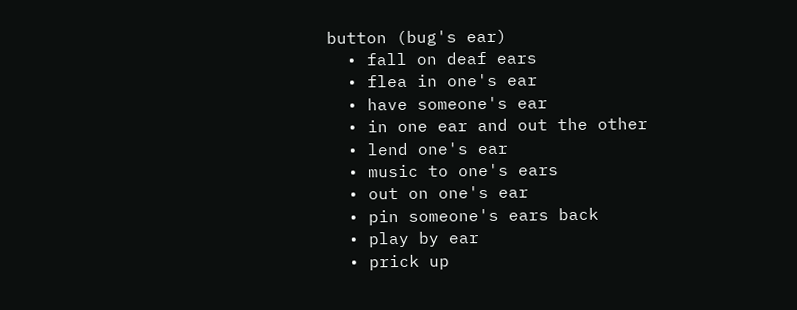button (bug's ear)
  • fall on deaf ears
  • flea in one's ear
  • have someone's ear
  • in one ear and out the other
  • lend one's ear
  • music to one's ears
  • out on one's ear
  • pin someone's ears back
  • play by ear
  • prick up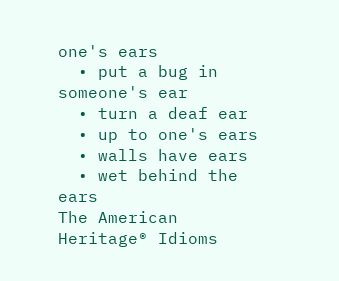one's ears
  • put a bug in someone's ear
  • turn a deaf ear
  • up to one's ears
  • walls have ears
  • wet behind the ears
The American Heritage® Idioms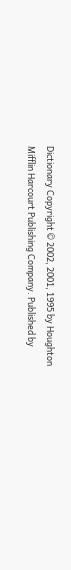Dictionary Copyright © 2002, 2001, 1995 by Houghton Mifflin Harcourt Publishing Company. Published by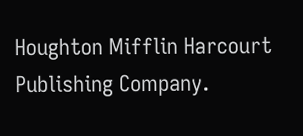Houghton Mifflin Harcourt Publishing Company.